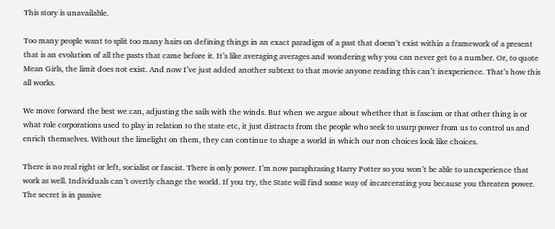This story is unavailable.

Too many people want to split too many hairs on defining things in an exact paradigm of a past that doesn’t exist within a framework of a present that is an evolution of all the pasts that came before it. It’s like averaging averages and wondering why you can never get to a number. Or, to quote Mean Girls, the limit does not exist. And now I’ve just added another subtext to that movie anyone reading this can’t inexperience. That’s how this all works.

We move forward the best we can, adjusting the sails with the winds. But when we argue about whether that is fascism or that other thing is or what role corporations used to play in relation to the state etc, it just distracts from the people who seek to usurp power from us to control us and enrich themselves. Without the limelight on them, they can continue to shape a world in which our non choices look like choices.

There is no real right or left, socialist or fascist. There is only power. I’m now paraphrasing Harry Potter so you won’t be able to unexperience that work as well. Individuals can’t overtly change the world. If you try, the State will find some way of incarcerating you because you threaten power. The secret is in passive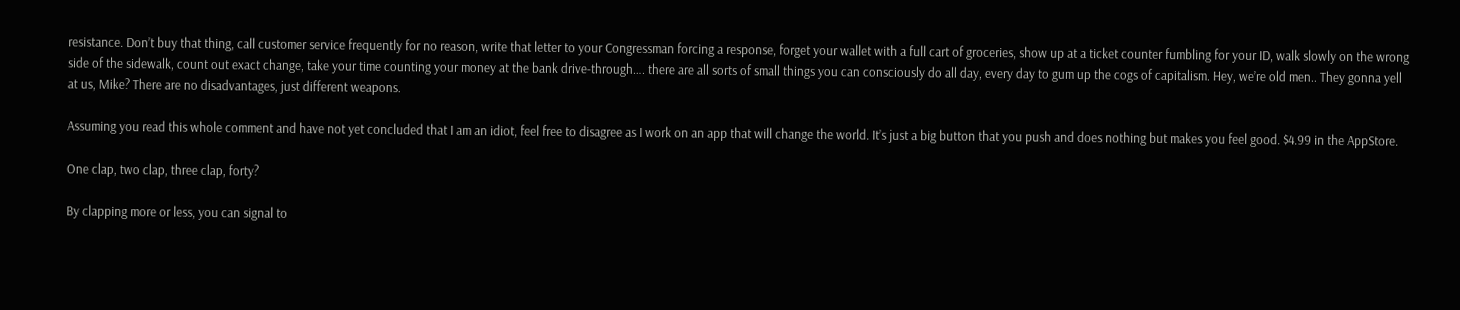resistance. Don’t buy that thing, call customer service frequently for no reason, write that letter to your Congressman forcing a response, forget your wallet with a full cart of groceries, show up at a ticket counter fumbling for your ID, walk slowly on the wrong side of the sidewalk, count out exact change, take your time counting your money at the bank drive-through…. there are all sorts of small things you can consciously do all day, every day to gum up the cogs of capitalism. Hey, we’re old men.. They gonna yell at us, Mike? There are no disadvantages, just different weapons.

Assuming you read this whole comment and have not yet concluded that I am an idiot, feel free to disagree as I work on an app that will change the world. It’s just a big button that you push and does nothing but makes you feel good. $4.99 in the AppStore.

One clap, two clap, three clap, forty?

By clapping more or less, you can signal to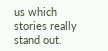us which stories really stand out.